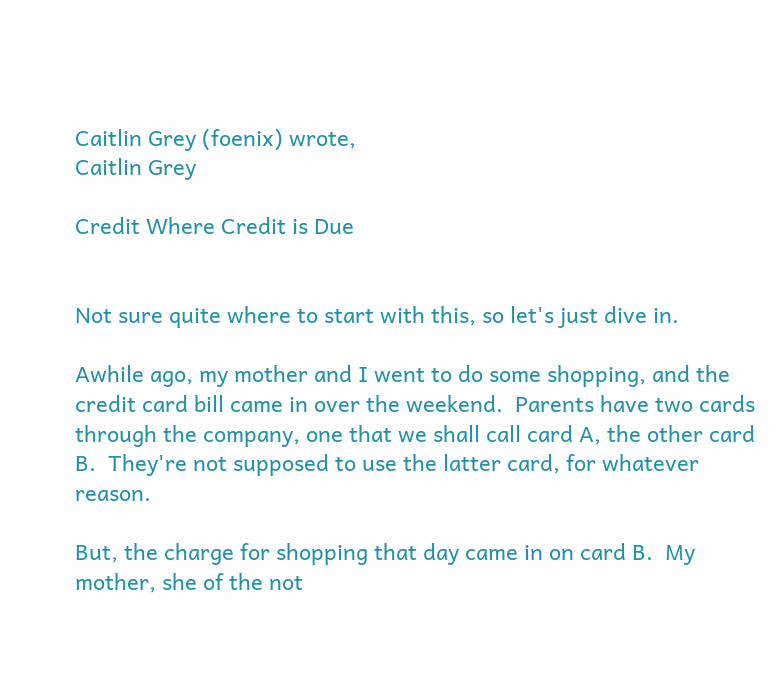Caitlin Grey (foenix) wrote,
Caitlin Grey

Credit Where Credit is Due


Not sure quite where to start with this, so let's just dive in.

Awhile ago, my mother and I went to do some shopping, and the credit card bill came in over the weekend.  Parents have two cards through the company, one that we shall call card A, the other card B.  They're not supposed to use the latter card, for whatever reason.

But, the charge for shopping that day came in on card B.  My mother, she of the not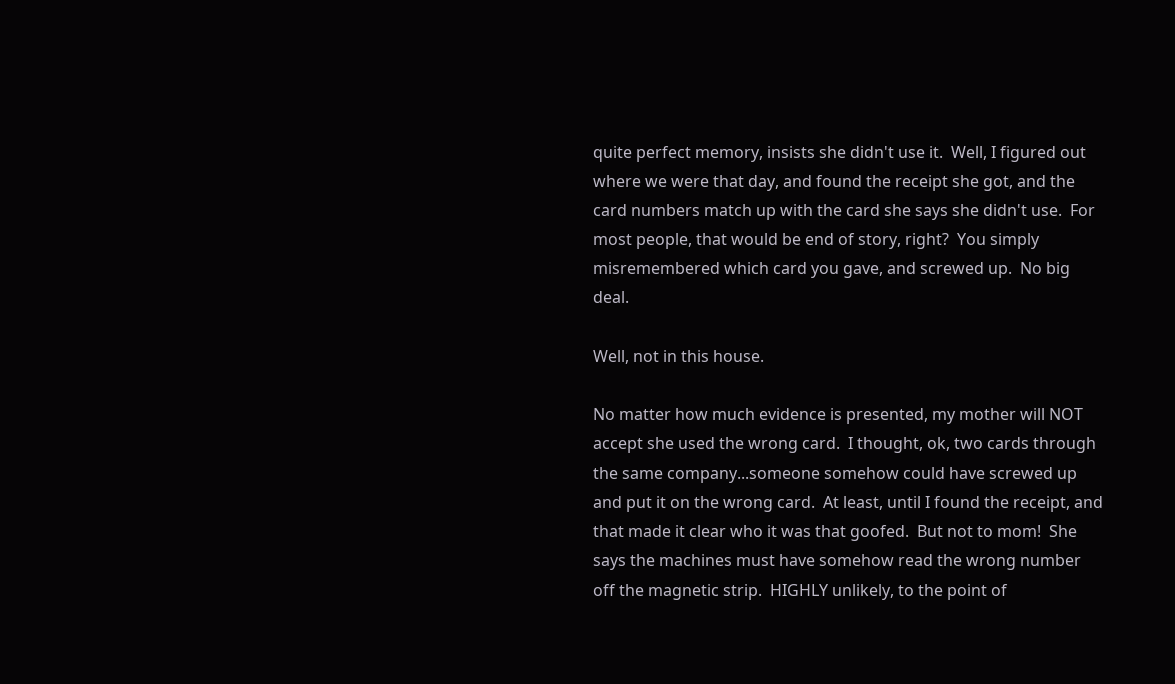quite perfect memory, insists she didn't use it.  Well, I figured out where we were that day, and found the receipt she got, and the card numbers match up with the card she says she didn't use.  For most people, that would be end of story, right?  You simply misremembered which card you gave, and screwed up.  No big deal.

Well, not in this house.

No matter how much evidence is presented, my mother will NOT accept she used the wrong card.  I thought, ok, two cards through the same company...someone somehow could have screwed up and put it on the wrong card.  At least, until I found the receipt, and that made it clear who it was that goofed.  But not to mom!  She says the machines must have somehow read the wrong number off the magnetic strip.  HIGHLY unlikely, to the point of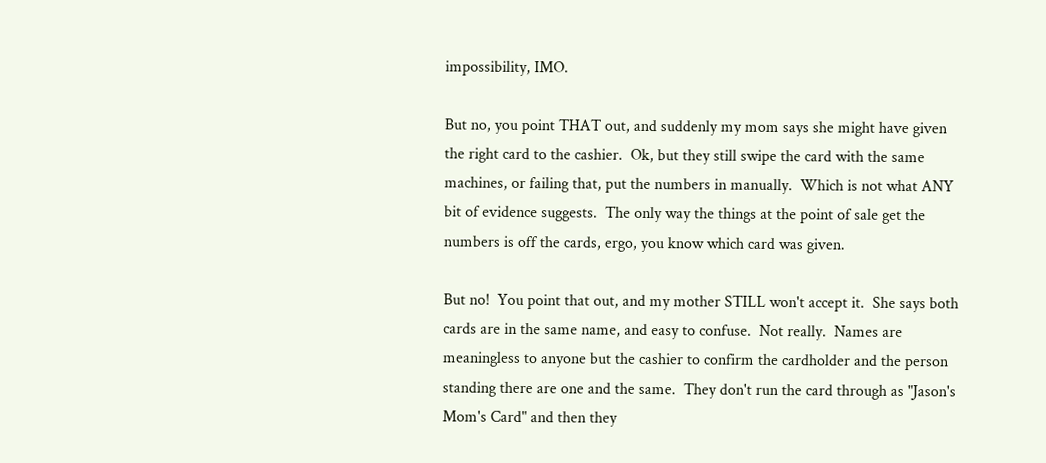impossibility, IMO.

But no, you point THAT out, and suddenly my mom says she might have given the right card to the cashier.  Ok, but they still swipe the card with the same machines, or failing that, put the numbers in manually.  Which is not what ANY bit of evidence suggests.  The only way the things at the point of sale get the numbers is off the cards, ergo, you know which card was given.

But no!  You point that out, and my mother STILL won't accept it.  She says both cards are in the same name, and easy to confuse.  Not really.  Names are meaningless to anyone but the cashier to confirm the cardholder and the person standing there are one and the same.  They don't run the card through as "Jason's Mom's Card" and then they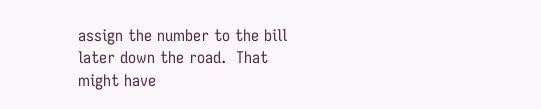assign the number to the bill later down the road.  That might have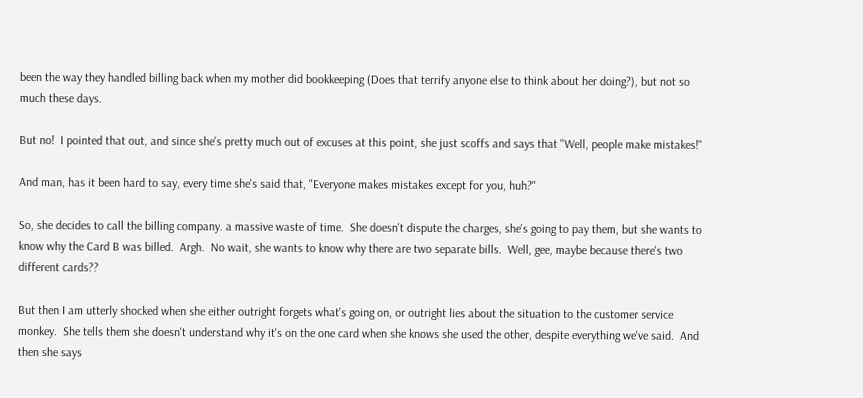been the way they handled billing back when my mother did bookkeeping (Does that terrify anyone else to think about her doing?), but not so much these days.

But no!  I pointed that out, and since she's pretty much out of excuses at this point, she just scoffs and says that "Well, people make mistakes!"

And man, has it been hard to say, every time she's said that, "Everyone makes mistakes except for you, huh?"

So, she decides to call the billing company. a massive waste of time.  She doesn't dispute the charges, she's going to pay them, but she wants to know why the Card B was billed.  Argh.  No wait, she wants to know why there are two separate bills.  Well, gee, maybe because there's two different cards??

But then I am utterly shocked when she either outright forgets what's going on, or outright lies about the situation to the customer service monkey.  She tells them she doesn't understand why it's on the one card when she knows she used the other, despite everything we've said.  And then she says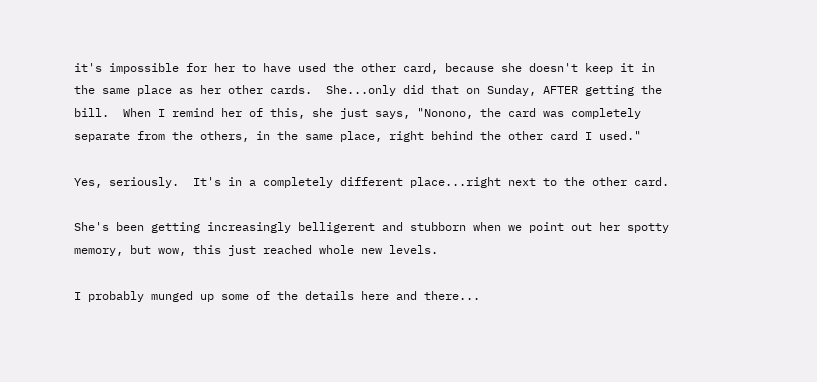it's impossible for her to have used the other card, because she doesn't keep it in the same place as her other cards.  She...only did that on Sunday, AFTER getting the bill.  When I remind her of this, she just says, "Nonono, the card was completely separate from the others, in the same place, right behind the other card I used."

Yes, seriously.  It's in a completely different place...right next to the other card.

She's been getting increasingly belligerent and stubborn when we point out her spotty memory, but wow, this just reached whole new levels.

I probably munged up some of the details here and there...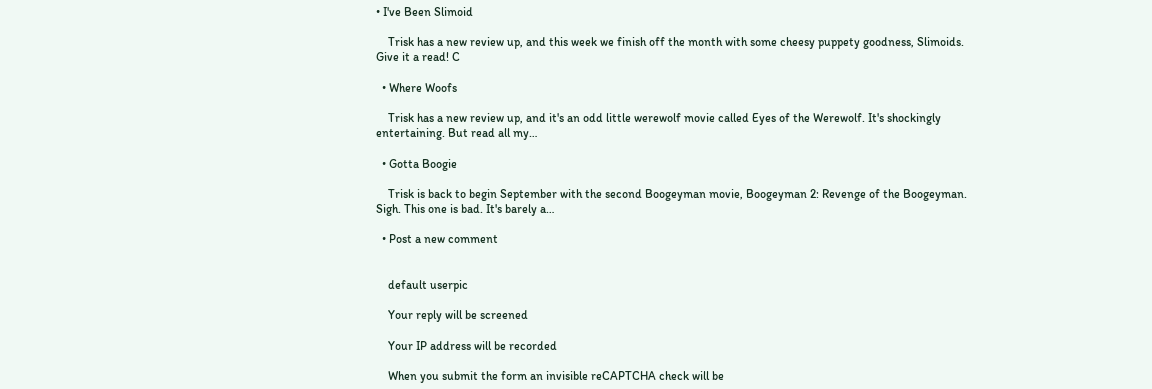• I've Been Slimoid

    Trisk has a new review up, and this week we finish off the month with some cheesy puppety goodness, Slimoids. Give it a read! C

  • Where Woofs

    Trisk has a new review up, and it's an odd little werewolf movie called Eyes of the Werewolf. It's shockingly entertaining. But read all my…

  • Gotta Boogie

    Trisk is back to begin September with the second Boogeyman movie, Boogeyman 2: Revenge of the Boogeyman. Sigh. This one is bad. It's barely a…

  • Post a new comment


    default userpic

    Your reply will be screened

    Your IP address will be recorded

    When you submit the form an invisible reCAPTCHA check will be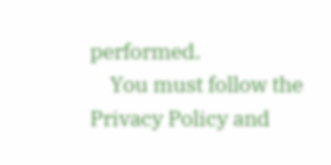performed.
    You must follow the Privacy Policy and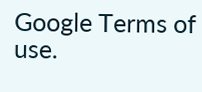Google Terms of use.